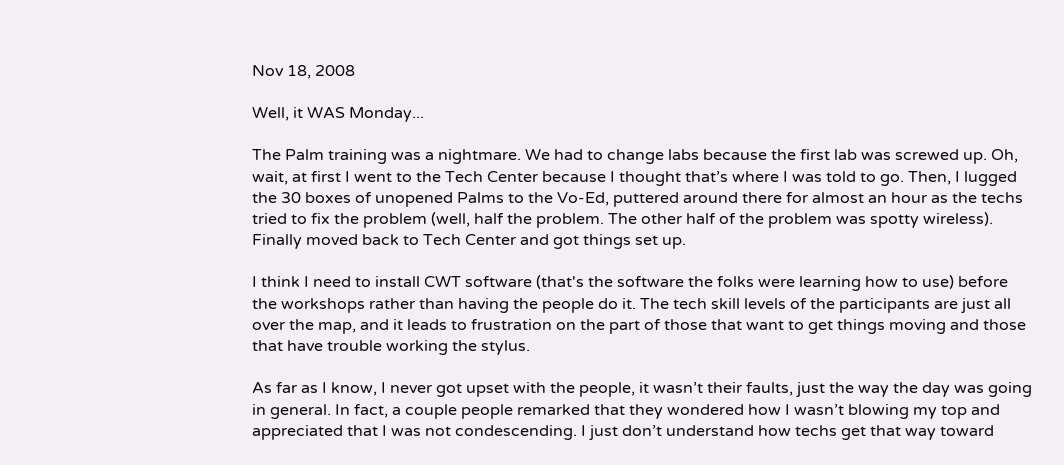Nov 18, 2008

Well, it WAS Monday...

The Palm training was a nightmare. We had to change labs because the first lab was screwed up. Oh, wait, at first I went to the Tech Center because I thought that’s where I was told to go. Then, I lugged the 30 boxes of unopened Palms to the Vo-Ed, puttered around there for almost an hour as the techs tried to fix the problem (well, half the problem. The other half of the problem was spotty wireless). Finally moved back to Tech Center and got things set up.

I think I need to install CWT software (that's the software the folks were learning how to use) before the workshops rather than having the people do it. The tech skill levels of the participants are just all over the map, and it leads to frustration on the part of those that want to get things moving and those that have trouble working the stylus.

As far as I know, I never got upset with the people, it wasn’t their faults, just the way the day was going in general. In fact, a couple people remarked that they wondered how I wasn’t blowing my top and appreciated that I was not condescending. I just don’t understand how techs get that way toward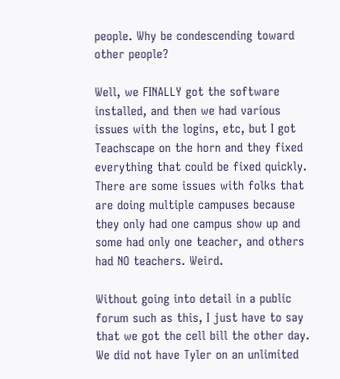people. Why be condescending toward other people?

Well, we FINALLY got the software installed, and then we had various issues with the logins, etc, but I got Teachscape on the horn and they fixed everything that could be fixed quickly. There are some issues with folks that are doing multiple campuses because they only had one campus show up and some had only one teacher, and others had NO teachers. Weird.

Without going into detail in a public forum such as this, I just have to say that we got the cell bill the other day. We did not have Tyler on an unlimited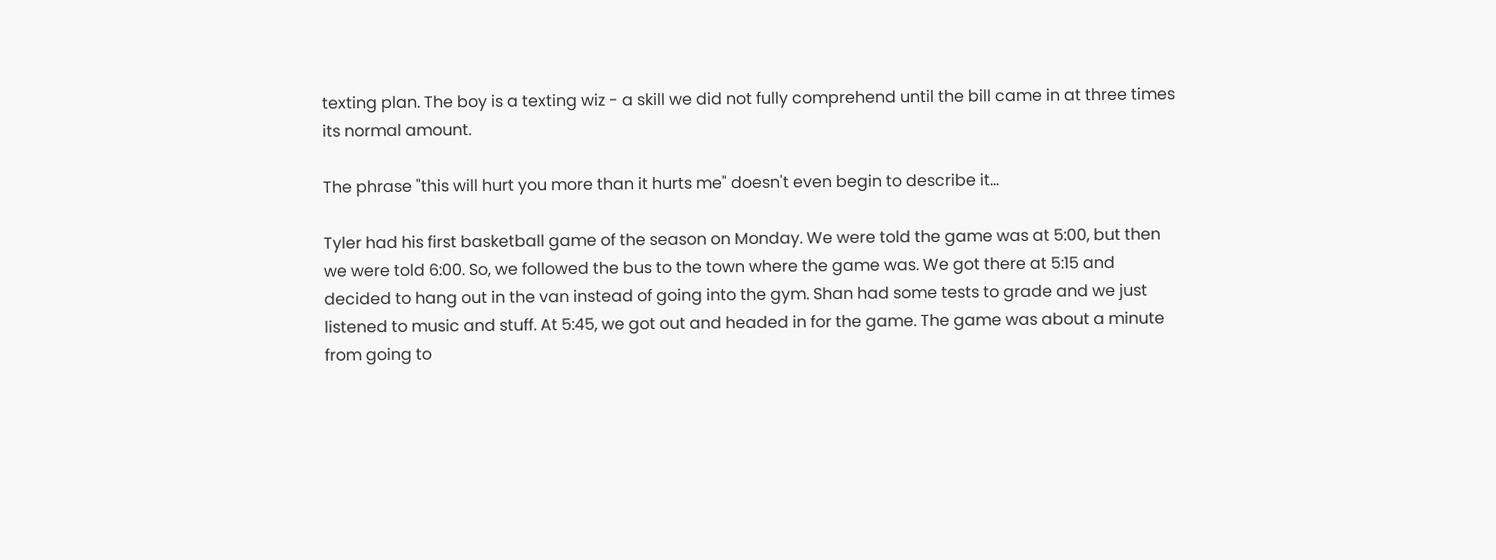texting plan. The boy is a texting wiz - a skill we did not fully comprehend until the bill came in at three times its normal amount.

The phrase "this will hurt you more than it hurts me" doesn't even begin to describe it...

Tyler had his first basketball game of the season on Monday. We were told the game was at 5:00, but then we were told 6:00. So, we followed the bus to the town where the game was. We got there at 5:15 and decided to hang out in the van instead of going into the gym. Shan had some tests to grade and we just listened to music and stuff. At 5:45, we got out and headed in for the game. The game was about a minute from going to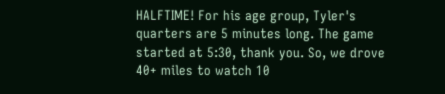HALFTIME! For his age group, Tyler's quarters are 5 minutes long. The game started at 5:30, thank you. So, we drove 40+ miles to watch 10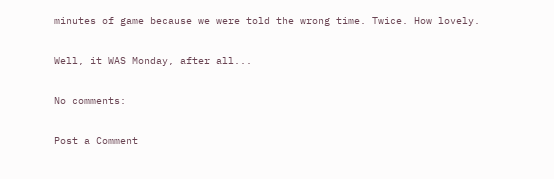minutes of game because we were told the wrong time. Twice. How lovely.

Well, it WAS Monday, after all...

No comments:

Post a Comment